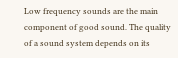Low frequency sounds are the main component of good sound. The quality of a sound system depends on its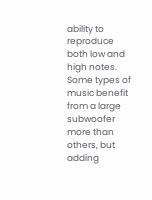ability to reproduce both low and high notes. Some types of music benefit from a large subwoofer more than others, but adding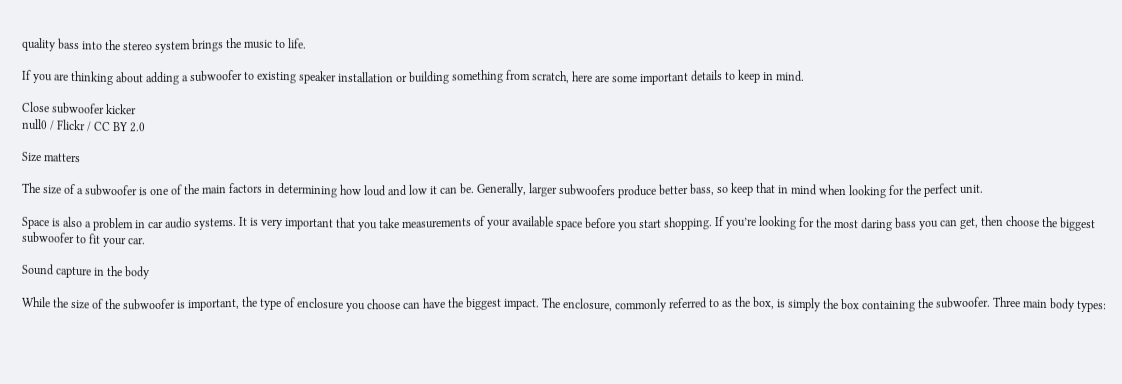quality bass into the stereo system brings the music to life.

If you are thinking about adding a subwoofer to existing speaker installation or building something from scratch, here are some important details to keep in mind.

Close subwoofer kicker
null0 / Flickr / CC BY 2.0

Size matters

The size of a subwoofer is one of the main factors in determining how loud and low it can be. Generally, larger subwoofers produce better bass, so keep that in mind when looking for the perfect unit.

Space is also a problem in car audio systems. It is very important that you take measurements of your available space before you start shopping. If you’re looking for the most daring bass you can get, then choose the biggest subwoofer to fit your car.

Sound capture in the body

While the size of the subwoofer is important, the type of enclosure you choose can have the biggest impact. The enclosure, commonly referred to as the box, is simply the box containing the subwoofer. Three main body types: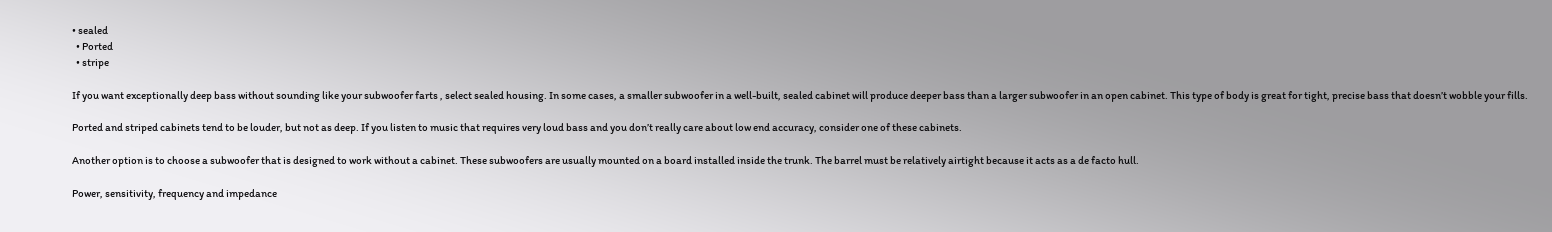• sealed
  • Ported
  • stripe

If you want exceptionally deep bass without sounding like your subwoofer farts , select sealed housing. In some cases, a smaller subwoofer in a well-built, sealed cabinet will produce deeper bass than a larger subwoofer in an open cabinet. This type of body is great for tight, precise bass that doesn’t wobble your fills.

Ported and striped cabinets tend to be louder, but not as deep. If you listen to music that requires very loud bass and you don’t really care about low end accuracy, consider one of these cabinets.

Another option is to choose a subwoofer that is designed to work without a cabinet. These subwoofers are usually mounted on a board installed inside the trunk. The barrel must be relatively airtight because it acts as a de facto hull.

Power, sensitivity, frequency and impedance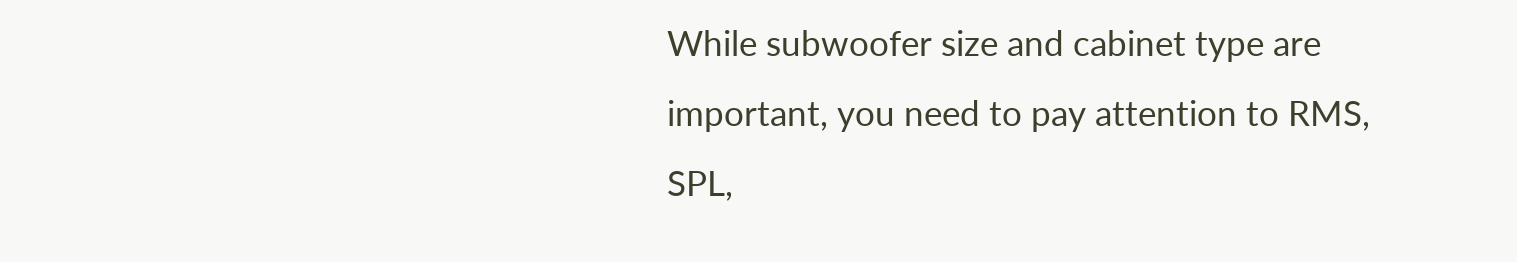While subwoofer size and cabinet type are important, you need to pay attention to RMS, SPL,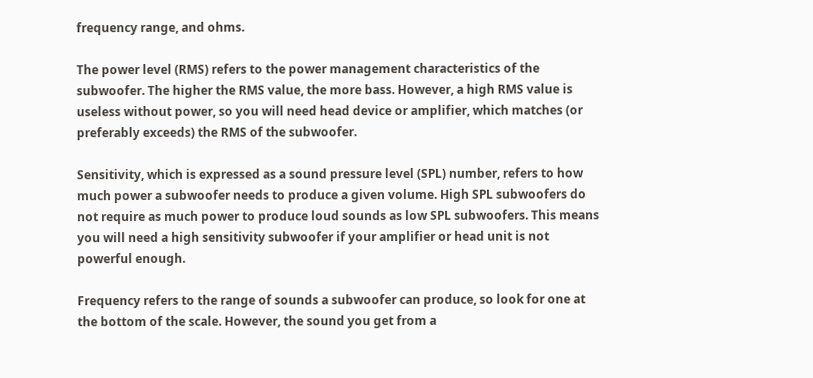frequency range, and ohms.

The power level (RMS) refers to the power management characteristics of the subwoofer. The higher the RMS value, the more bass. However, a high RMS value is useless without power, so you will need head device or amplifier, which matches (or preferably exceeds) the RMS of the subwoofer.

Sensitivity, which is expressed as a sound pressure level (SPL) number, refers to how much power a subwoofer needs to produce a given volume. High SPL subwoofers do not require as much power to produce loud sounds as low SPL subwoofers. This means you will need a high sensitivity subwoofer if your amplifier or head unit is not powerful enough.

Frequency refers to the range of sounds a subwoofer can produce, so look for one at the bottom of the scale. However, the sound you get from a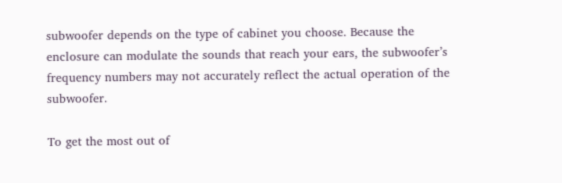subwoofer depends on the type of cabinet you choose. Because the enclosure can modulate the sounds that reach your ears, the subwoofer’s frequency numbers may not accurately reflect the actual operation of the subwoofer.

To get the most out of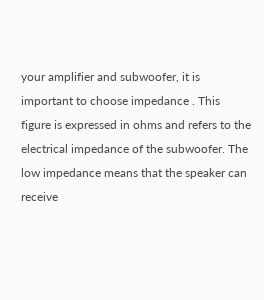your amplifier and subwoofer, it is important to choose impedance . This figure is expressed in ohms and refers to the electrical impedance of the subwoofer. The low impedance means that the speaker can receive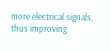more electrical signals, thus improving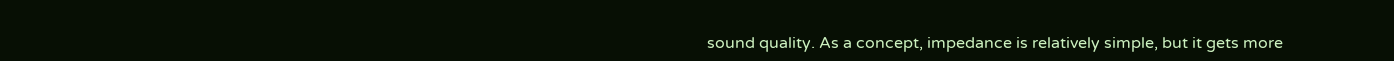sound quality. As a concept, impedance is relatively simple, but it gets more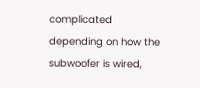complicated depending on how the subwoofer is wired,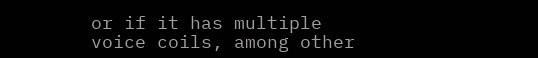or if it has multiple voice coils, among other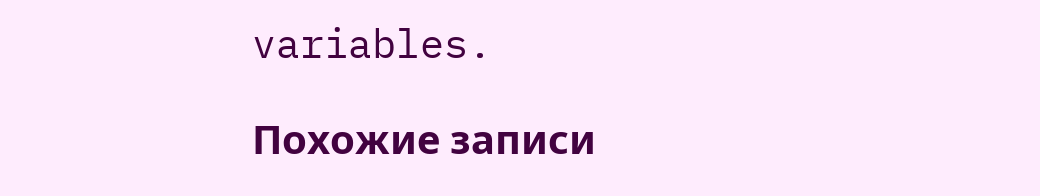variables.

Похожие записи